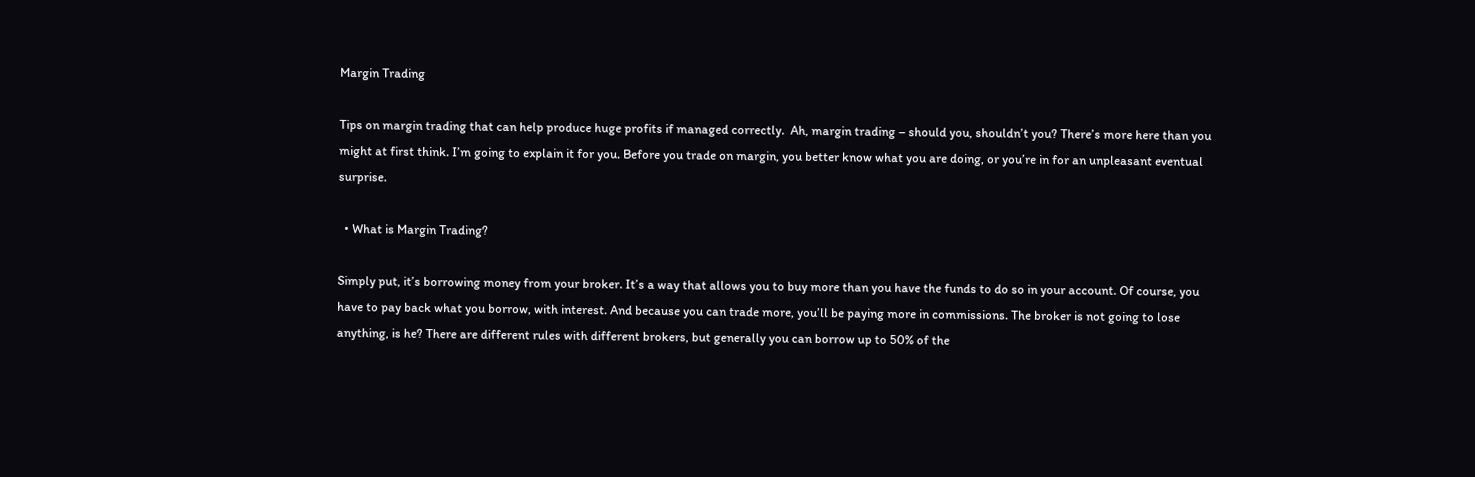Margin Trading

Tips on margin trading that can help produce huge profits if managed correctly.  Ah, margin trading – should you, shouldn’t you? There’s more here than you might at first think. I’m going to explain it for you. Before you trade on margin, you better know what you are doing, or you’re in for an unpleasant eventual surprise.

  • What is Margin Trading?

Simply put, it’s borrowing money from your broker. It’s a way that allows you to buy more than you have the funds to do so in your account. Of course, you have to pay back what you borrow, with interest. And because you can trade more, you’ll be paying more in commissions. The broker is not going to lose anything, is he? There are different rules with different brokers, but generally you can borrow up to 50% of the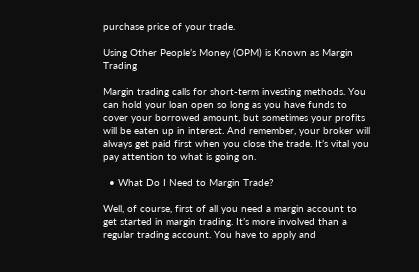purchase price of your trade.

Using Other People’s Money (OPM) is Known as Margin Trading

Margin trading calls for short-term investing methods. You can hold your loan open so long as you have funds to cover your borrowed amount, but sometimes your profits will be eaten up in interest. And remember, your broker will always get paid first when you close the trade. It’s vital you pay attention to what is going on.

  • What Do I Need to Margin Trade?

Well, of course, first of all you need a margin account to get started in margin trading. It’s more involved than a regular trading account. You have to apply and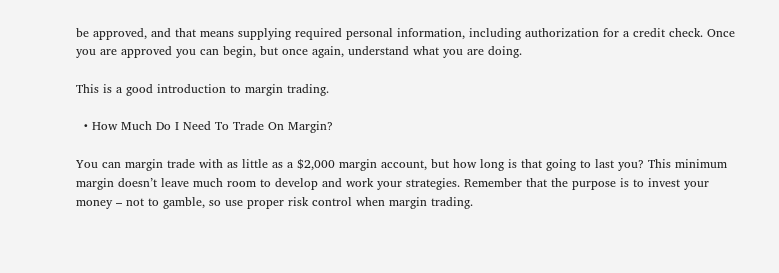be approved, and that means supplying required personal information, including authorization for a credit check. Once you are approved you can begin, but once again, understand what you are doing.

This is a good introduction to margin trading.

  • How Much Do I Need To Trade On Margin?

You can margin trade with as little as a $2,000 margin account, but how long is that going to last you? This minimum margin doesn’t leave much room to develop and work your strategies. Remember that the purpose is to invest your money – not to gamble, so use proper risk control when margin trading.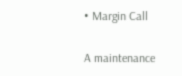• Margin Call

A maintenance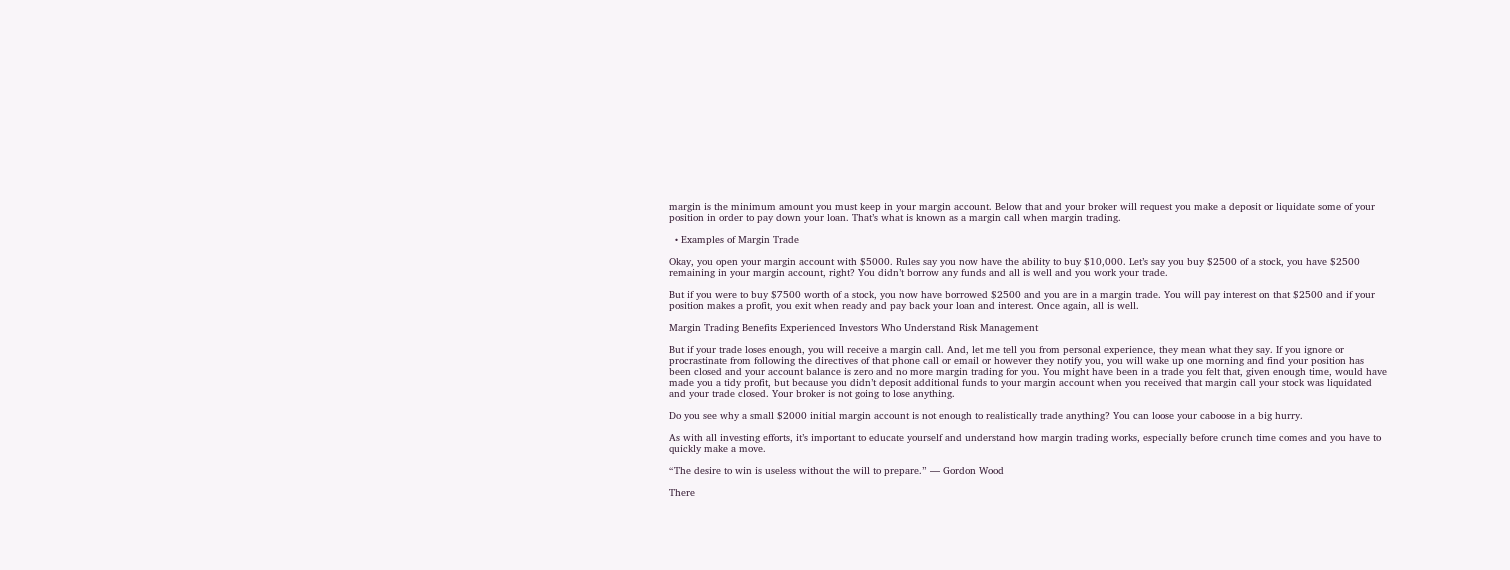margin is the minimum amount you must keep in your margin account. Below that and your broker will request you make a deposit or liquidate some of your position in order to pay down your loan. That’s what is known as a margin call when margin trading.

  • Examples of Margin Trade

Okay, you open your margin account with $5000. Rules say you now have the ability to buy $10,000. Let’s say you buy $2500 of a stock, you have $2500 remaining in your margin account, right? You didn’t borrow any funds and all is well and you work your trade.

But if you were to buy $7500 worth of a stock, you now have borrowed $2500 and you are in a margin trade. You will pay interest on that $2500 and if your position makes a profit, you exit when ready and pay back your loan and interest. Once again, all is well.

Margin Trading Benefits Experienced Investors Who Understand Risk Management

But if your trade loses enough, you will receive a margin call. And, let me tell you from personal experience, they mean what they say. If you ignore or procrastinate from following the directives of that phone call or email or however they notify you, you will wake up one morning and find your position has been closed and your account balance is zero and no more margin trading for you. You might have been in a trade you felt that, given enough time, would have made you a tidy profit, but because you didn’t deposit additional funds to your margin account when you received that margin call your stock was liquidated and your trade closed. Your broker is not going to lose anything.

Do you see why a small $2000 initial margin account is not enough to realistically trade anything? You can loose your caboose in a big hurry.

As with all investing efforts, it’s important to educate yourself and understand how margin trading works, especially before crunch time comes and you have to quickly make a move.

“The desire to win is useless without the will to prepare.” — Gordon Wood

There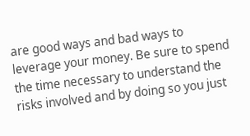are good ways and bad ways to leverage your money. Be sure to spend the time necessary to understand the risks involved and by doing so you just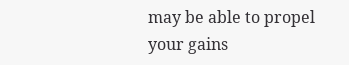may be able to propel your gains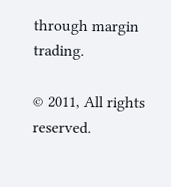through margin trading.

© 2011, All rights reserved.